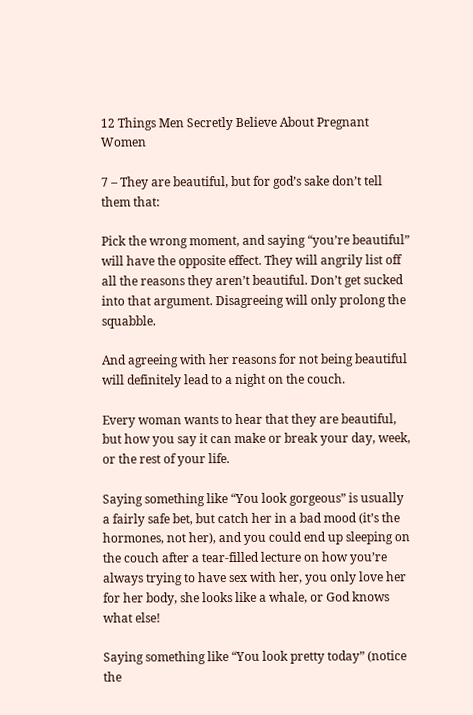12 Things Men Secretly Believe About Pregnant Women

7 – They are beautiful, but for god’s sake don’t tell them that:

Pick the wrong moment, and saying “you’re beautiful” will have the opposite effect. They will angrily list off all the reasons they aren’t beautiful. Don’t get sucked into that argument. Disagreeing will only prolong the squabble.

And agreeing with her reasons for not being beautiful will definitely lead to a night on the couch.

Every woman wants to hear that they are beautiful, but how you say it can make or break your day, week, or the rest of your life.

Saying something like “You look gorgeous” is usually a fairly safe bet, but catch her in a bad mood (it’s the hormones, not her), and you could end up sleeping on the couch after a tear-filled lecture on how you’re always trying to have sex with her, you only love her for her body, she looks like a whale, or God knows what else!

Saying something like “You look pretty today” (notice the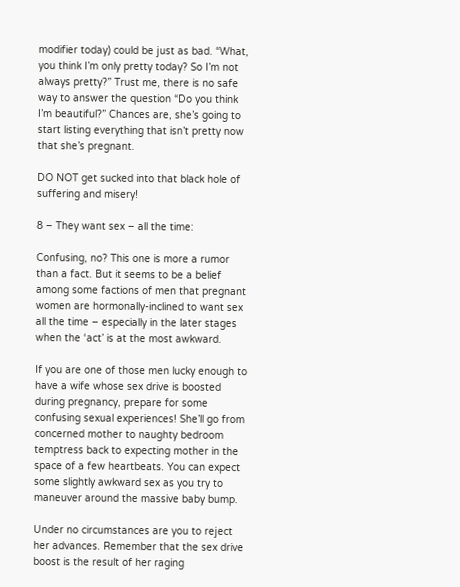modifier today) could be just as bad. “What, you think I’m only pretty today? So I’m not always pretty?” Trust me, there is no safe way to answer the question “Do you think I’m beautiful?” Chances are, she’s going to start listing everything that isn’t pretty now that she’s pregnant.

DO NOT get sucked into that black hole of suffering and misery!

8 – They want sex – all the time:

Confusing, no? This one is more a rumor than a fact. But it seems to be a belief among some factions of men that pregnant women are hormonally-inclined to want sex all the time – especially in the later stages when the ‘act’ is at the most awkward.

If you are one of those men lucky enough to have a wife whose sex drive is boosted during pregnancy, prepare for some confusing sexual experiences! She’ll go from concerned mother to naughty bedroom temptress back to expecting mother in the space of a few heartbeats. You can expect some slightly awkward sex as you try to maneuver around the massive baby bump.

Under no circumstances are you to reject her advances. Remember that the sex drive boost is the result of her raging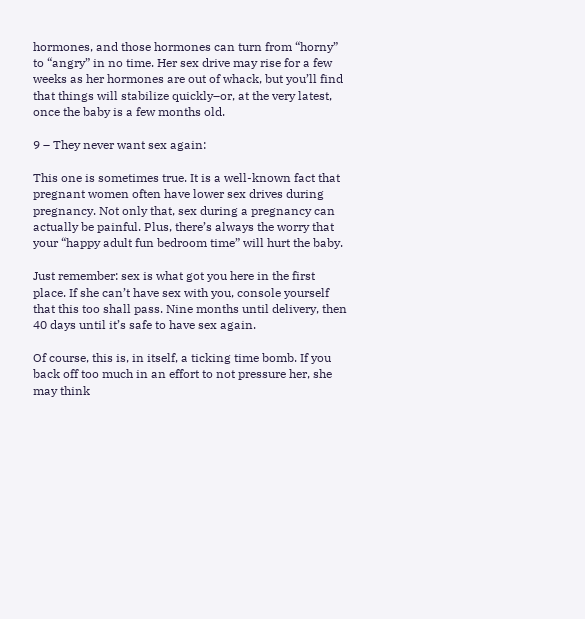hormones, and those hormones can turn from “horny” to “angry” in no time. Her sex drive may rise for a few weeks as her hormones are out of whack, but you’ll find that things will stabilize quickly–or, at the very latest, once the baby is a few months old.

9 – They never want sex again:

This one is sometimes true. It is a well-known fact that pregnant women often have lower sex drives during pregnancy. Not only that, sex during a pregnancy can actually be painful. Plus, there’s always the worry that your “happy adult fun bedroom time” will hurt the baby.

Just remember: sex is what got you here in the first place. If she can’t have sex with you, console yourself that this too shall pass. Nine months until delivery, then 40 days until it’s safe to have sex again.

Of course, this is, in itself, a ticking time bomb. If you back off too much in an effort to not pressure her, she may think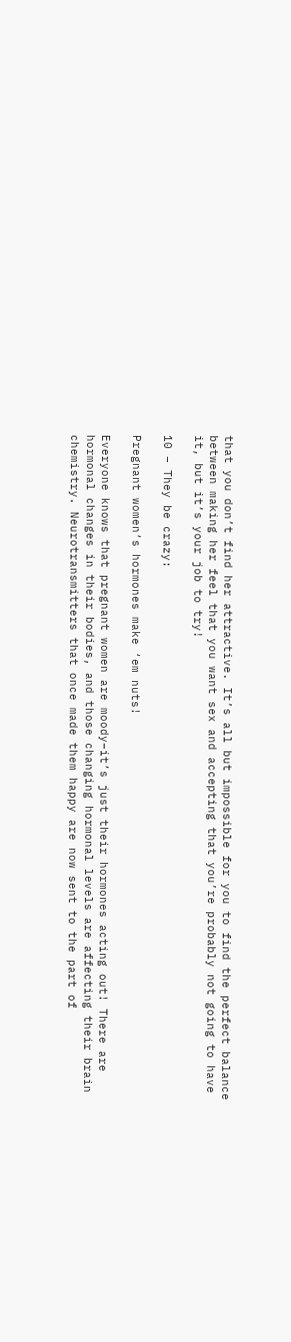that you don’t find her attractive. It’s all but impossible for you to find the perfect balance between making her feel that you want sex and accepting that you’re probably not going to have it, but it’s your job to try!

10 – They be crazy:

Pregnant women’s hormones make ‘em nuts!

Everyone knows that pregnant women are moody–it’s just their hormones acting out! There are hormonal changes in their bodies, and those changing hormonal levels are affecting their brain chemistry. Neurotransmitters that once made them happy are now sent to the part of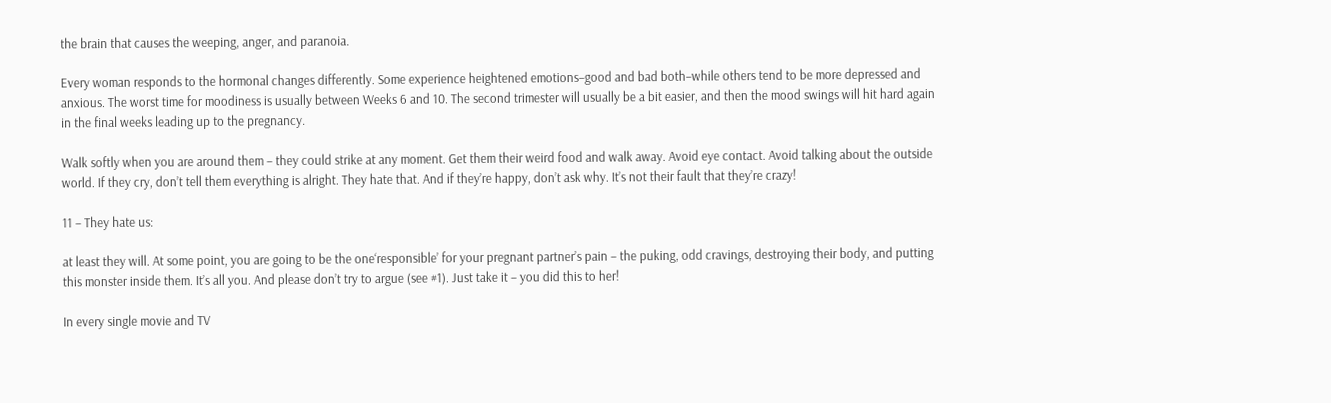the brain that causes the weeping, anger, and paranoia.

Every woman responds to the hormonal changes differently. Some experience heightened emotions–good and bad both–while others tend to be more depressed and anxious. The worst time for moodiness is usually between Weeks 6 and 10. The second trimester will usually be a bit easier, and then the mood swings will hit hard again in the final weeks leading up to the pregnancy.

Walk softly when you are around them – they could strike at any moment. Get them their weird food and walk away. Avoid eye contact. Avoid talking about the outside world. If they cry, don’t tell them everything is alright. They hate that. And if they’re happy, don’t ask why. It’s not their fault that they’re crazy!

11 – They hate us:

at least they will. At some point, you are going to be the one‘responsible’ for your pregnant partner’s pain – the puking, odd cravings, destroying their body, and putting this monster inside them. It’s all you. And please don’t try to argue (see #1). Just take it – you did this to her!

In every single movie and TV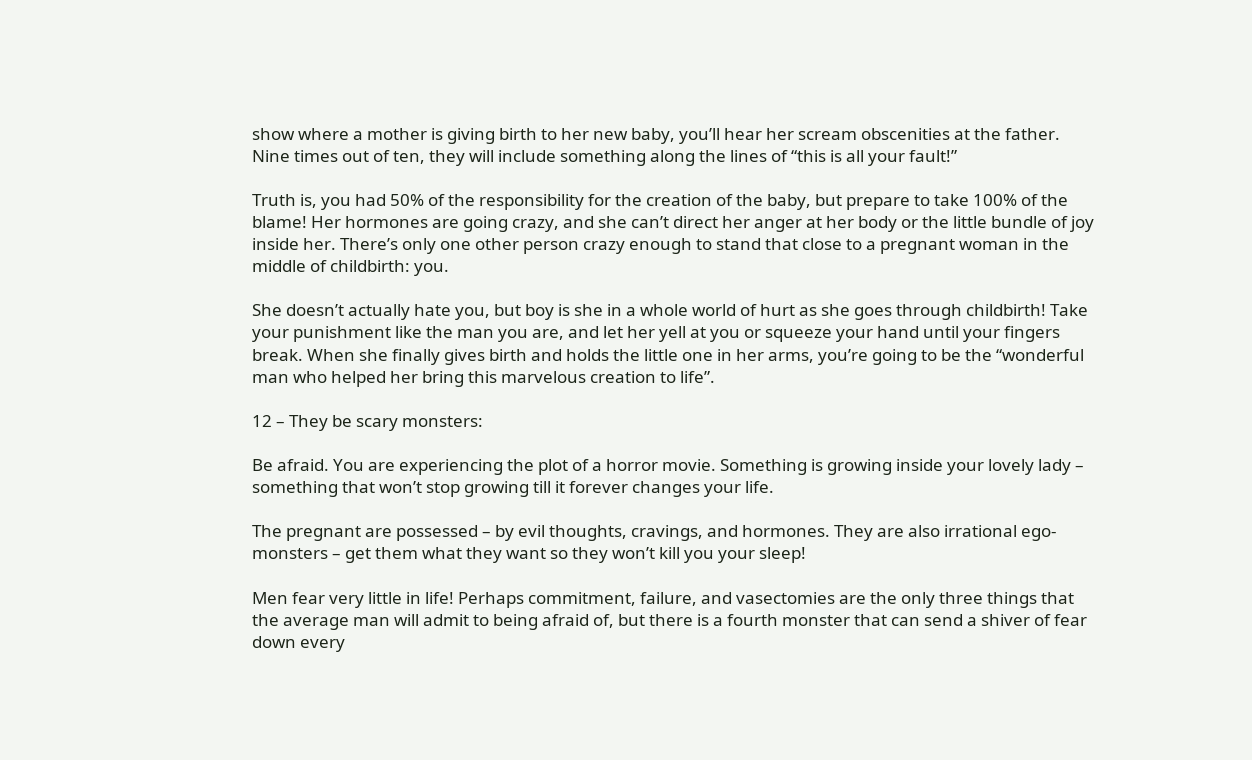show where a mother is giving birth to her new baby, you’ll hear her scream obscenities at the father. Nine times out of ten, they will include something along the lines of “this is all your fault!”

Truth is, you had 50% of the responsibility for the creation of the baby, but prepare to take 100% of the blame! Her hormones are going crazy, and she can’t direct her anger at her body or the little bundle of joy inside her. There’s only one other person crazy enough to stand that close to a pregnant woman in the middle of childbirth: you.

She doesn’t actually hate you, but boy is she in a whole world of hurt as she goes through childbirth! Take your punishment like the man you are, and let her yell at you or squeeze your hand until your fingers break. When she finally gives birth and holds the little one in her arms, you’re going to be the “wonderful man who helped her bring this marvelous creation to life”.

12 – They be scary monsters:

Be afraid. You are experiencing the plot of a horror movie. Something is growing inside your lovely lady – something that won’t stop growing till it forever changes your life.

The pregnant are possessed – by evil thoughts, cravings, and hormones. They are also irrational ego-monsters – get them what they want so they won’t kill you your sleep!

Men fear very little in life! Perhaps commitment, failure, and vasectomies are the only three things that the average man will admit to being afraid of, but there is a fourth monster that can send a shiver of fear down every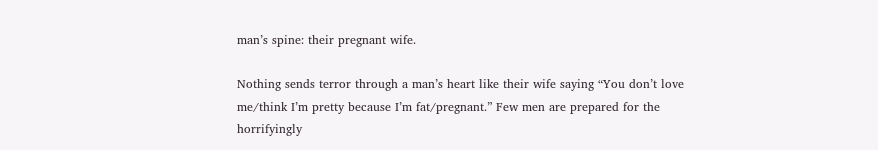man’s spine: their pregnant wife.

Nothing sends terror through a man’s heart like their wife saying “You don’t love me/think I’m pretty because I’m fat/pregnant.” Few men are prepared for the horrifyingly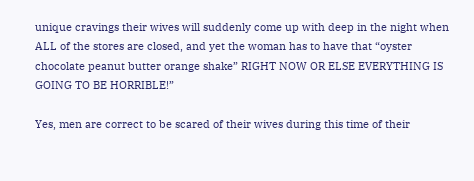unique cravings their wives will suddenly come up with deep in the night when ALL of the stores are closed, and yet the woman has to have that “oyster chocolate peanut butter orange shake” RIGHT NOW OR ELSE EVERYTHING IS GOING TO BE HORRIBLE!”

Yes, men are correct to be scared of their wives during this time of their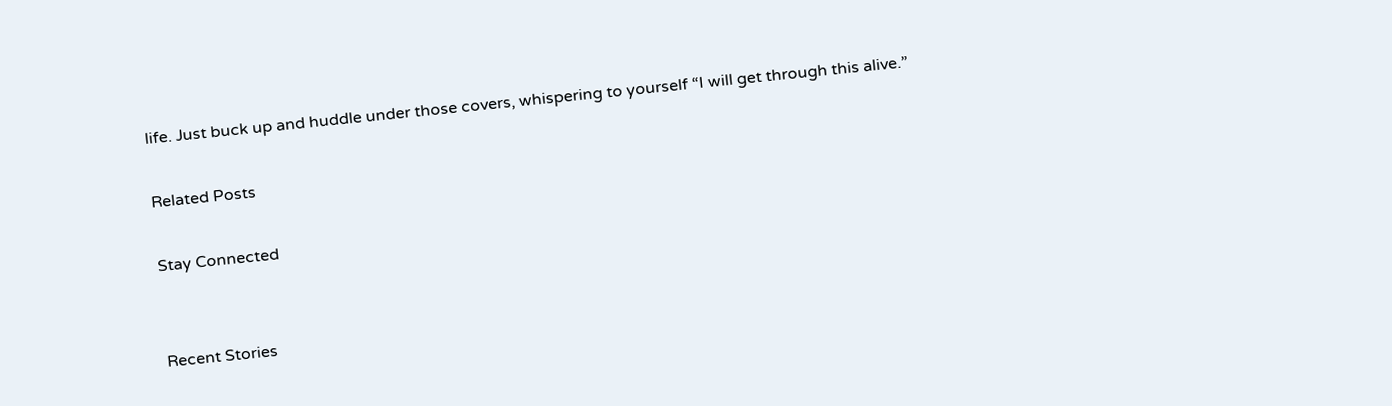life. Just buck up and huddle under those covers, whispering to yourself “I will get through this alive.”

Related Posts

Stay Connected


Recent Stories